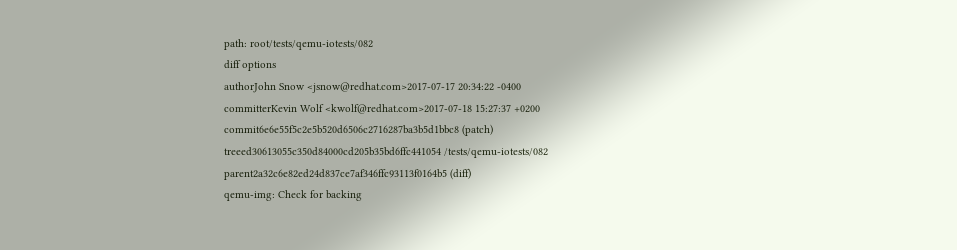path: root/tests/qemu-iotests/082
diff options
authorJohn Snow <jsnow@redhat.com>2017-07-17 20:34:22 -0400
committerKevin Wolf <kwolf@redhat.com>2017-07-18 15:27:37 +0200
commit6e6e55f5c2e5b520d6506c2716287ba3b5d1bbc8 (patch)
treeed30613055c350d84000cd205b35bd6ffc441054 /tests/qemu-iotests/082
parent2a32c6e82ed24d837ce7af346ffc93113f0164b5 (diff)
qemu-img: Check for backing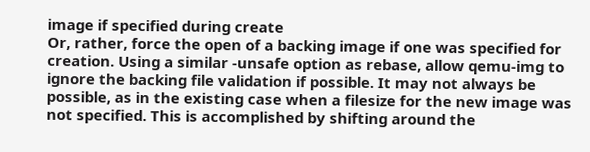image if specified during create
Or, rather, force the open of a backing image if one was specified for creation. Using a similar -unsafe option as rebase, allow qemu-img to ignore the backing file validation if possible. It may not always be possible, as in the existing case when a filesize for the new image was not specified. This is accomplished by shifting around the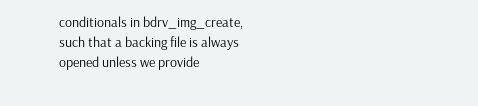conditionals in bdrv_img_create, such that a backing file is always opened unless we provide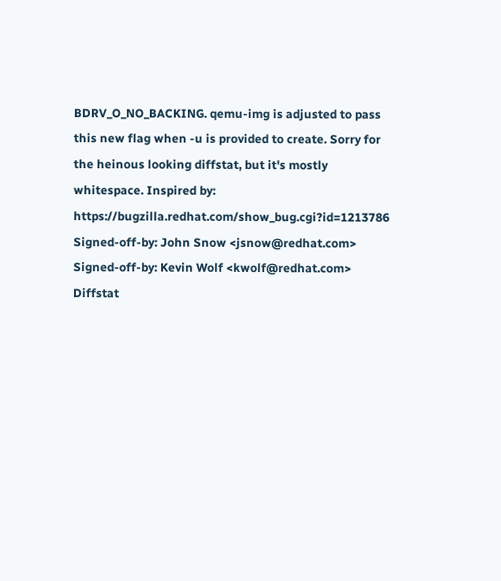BDRV_O_NO_BACKING. qemu-img is adjusted to pass this new flag when -u is provided to create. Sorry for the heinous looking diffstat, but it's mostly whitespace. Inspired by: https://bugzilla.redhat.com/show_bug.cgi?id=1213786 Signed-off-by: John Snow <jsnow@redhat.com> Signed-off-by: Kevin Wolf <kwolf@redhat.com>
Diffstat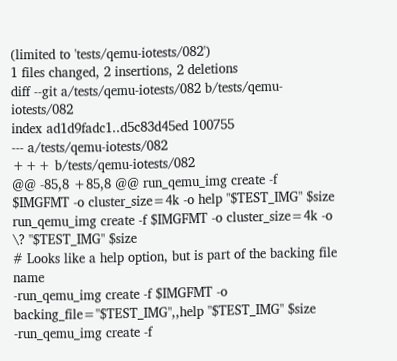(limited to 'tests/qemu-iotests/082')
1 files changed, 2 insertions, 2 deletions
diff --git a/tests/qemu-iotests/082 b/tests/qemu-iotests/082
index ad1d9fadc1..d5c83d45ed 100755
--- a/tests/qemu-iotests/082
+++ b/tests/qemu-iotests/082
@@ -85,8 +85,8 @@ run_qemu_img create -f $IMGFMT -o cluster_size=4k -o help "$TEST_IMG" $size
run_qemu_img create -f $IMGFMT -o cluster_size=4k -o \? "$TEST_IMG" $size
# Looks like a help option, but is part of the backing file name
-run_qemu_img create -f $IMGFMT -o backing_file="$TEST_IMG",,help "$TEST_IMG" $size
-run_qemu_img create -f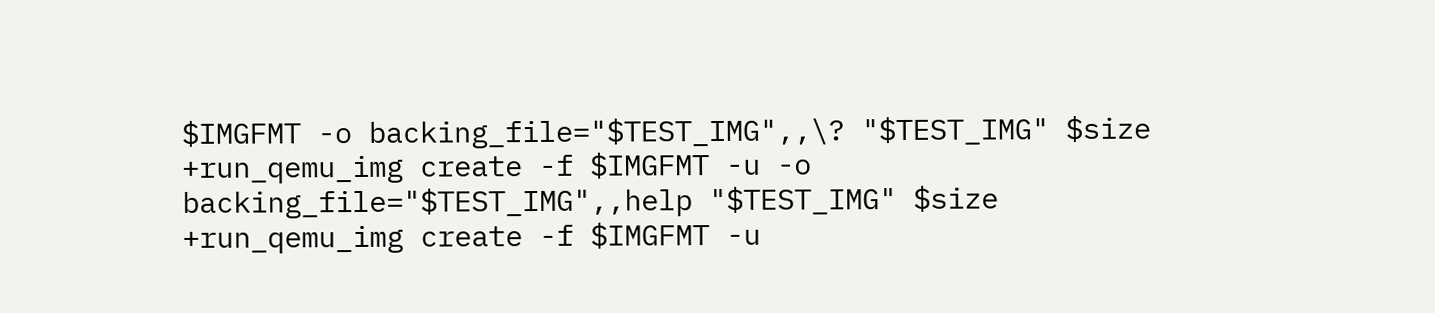$IMGFMT -o backing_file="$TEST_IMG",,\? "$TEST_IMG" $size
+run_qemu_img create -f $IMGFMT -u -o backing_file="$TEST_IMG",,help "$TEST_IMG" $size
+run_qemu_img create -f $IMGFMT -u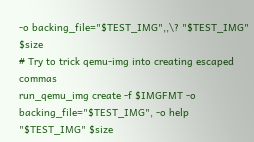-o backing_file="$TEST_IMG",,\? "$TEST_IMG" $size
# Try to trick qemu-img into creating escaped commas
run_qemu_img create -f $IMGFMT -o backing_file="$TEST_IMG", -o help "$TEST_IMG" $size